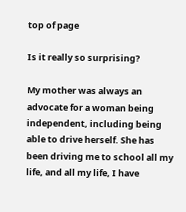top of page

Is it really so surprising?

My mother was always an advocate for a woman being independent, including being able to drive herself. She has been driving me to school all my life, and all my life, I have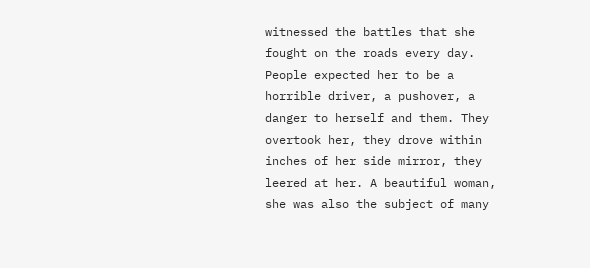witnessed the battles that she fought on the roads every day. People expected her to be a horrible driver, a pushover, a danger to herself and them. They overtook her, they drove within inches of her side mirror, they leered at her. A beautiful woman, she was also the subject of many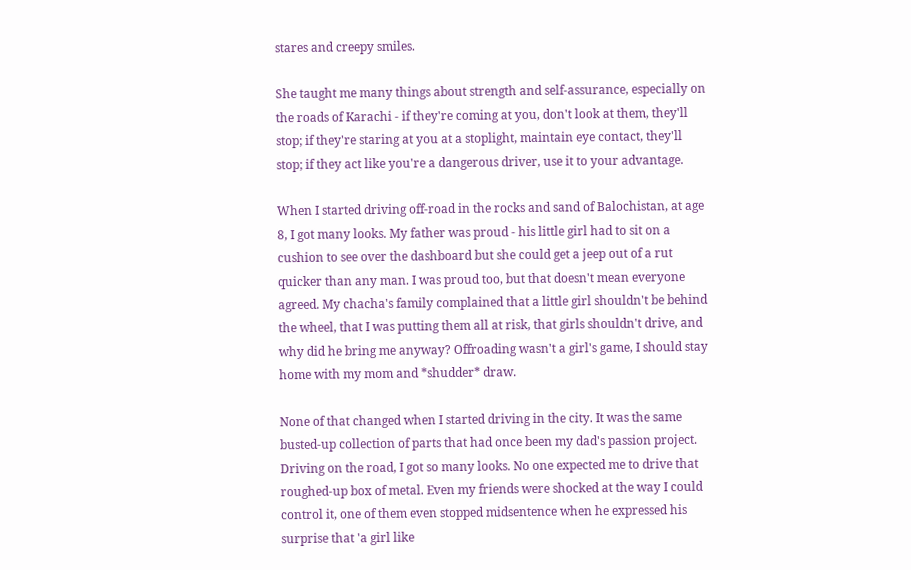stares and creepy smiles.

She taught me many things about strength and self-assurance, especially on the roads of Karachi - if they're coming at you, don't look at them, they'll stop; if they're staring at you at a stoplight, maintain eye contact, they'll stop; if they act like you're a dangerous driver, use it to your advantage.

When I started driving off-road in the rocks and sand of Balochistan, at age 8, I got many looks. My father was proud - his little girl had to sit on a cushion to see over the dashboard but she could get a jeep out of a rut quicker than any man. I was proud too, but that doesn't mean everyone agreed. My chacha's family complained that a little girl shouldn't be behind the wheel, that I was putting them all at risk, that girls shouldn't drive, and why did he bring me anyway? Offroading wasn't a girl's game, I should stay home with my mom and *shudder* draw.

None of that changed when I started driving in the city. It was the same busted-up collection of parts that had once been my dad's passion project. Driving on the road, I got so many looks. No one expected me to drive that roughed-up box of metal. Even my friends were shocked at the way I could control it, one of them even stopped midsentence when he expressed his surprise that 'a girl like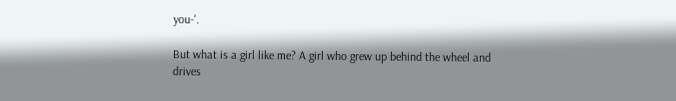you-'.

But what is a girl like me? A girl who grew up behind the wheel and drives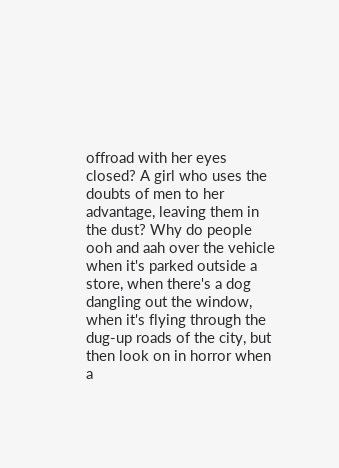offroad with her eyes closed? A girl who uses the doubts of men to her advantage, leaving them in the dust? Why do people ooh and aah over the vehicle when it's parked outside a store, when there's a dog dangling out the window, when it's flying through the dug-up roads of the city, but then look on in horror when a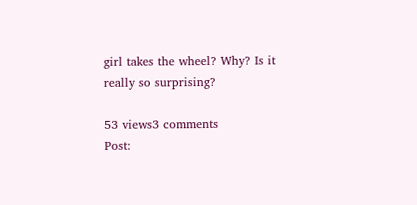girl takes the wheel? Why? Is it really so surprising?

53 views3 comments
Post: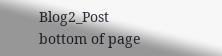Blog2_Post
bottom of page